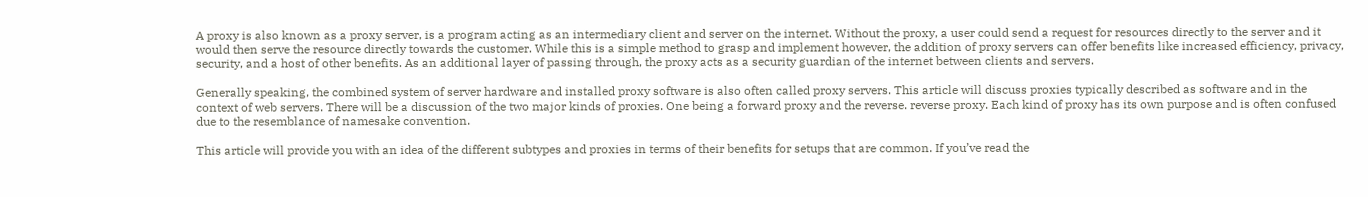A proxy is also known as a proxy server, is a program acting as an intermediary client and server on the internet. Without the proxy, a user could send a request for resources directly to the server and it would then serve the resource directly towards the customer. While this is a simple method to grasp and implement however, the addition of proxy servers can offer benefits like increased efficiency, privacy, security, and a host of other benefits. As an additional layer of passing through, the proxy acts as a security guardian of the internet between clients and servers.

Generally speaking, the combined system of server hardware and installed proxy software is also often called proxy servers. This article will discuss proxies typically described as software and in the context of web servers. There will be a discussion of the two major kinds of proxies. One being a forward proxy and the reverse. reverse proxy. Each kind of proxy has its own purpose and is often confused due to the resemblance of namesake convention.

This article will provide you with an idea of the different subtypes and proxies in terms of their benefits for setups that are common. If you’ve read the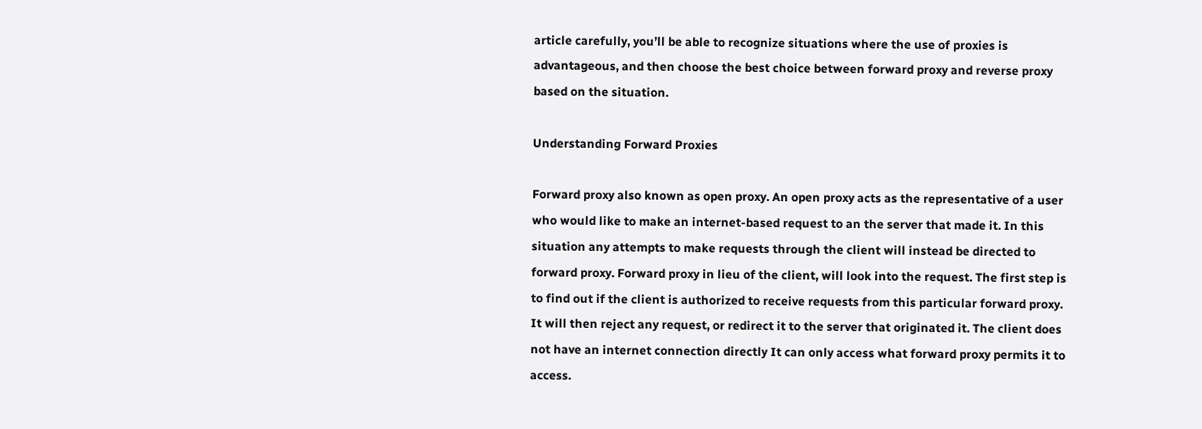article carefully, you’ll be able to recognize situations where the use of proxies is advantageous, and then choose the best choice between forward proxy and reverse proxy based on the situation.

Understanding Forward Proxies

Forward proxy also known as open proxy. An open proxy acts as the representative of a user who would like to make an internet-based request to an the server that made it. In this situation any attempts to make requests through the client will instead be directed to forward proxy. Forward proxy in lieu of the client, will look into the request. The first step is to find out if the client is authorized to receive requests from this particular forward proxy. It will then reject any request, or redirect it to the server that originated it. The client does not have an internet connection directly It can only access what forward proxy permits it to access.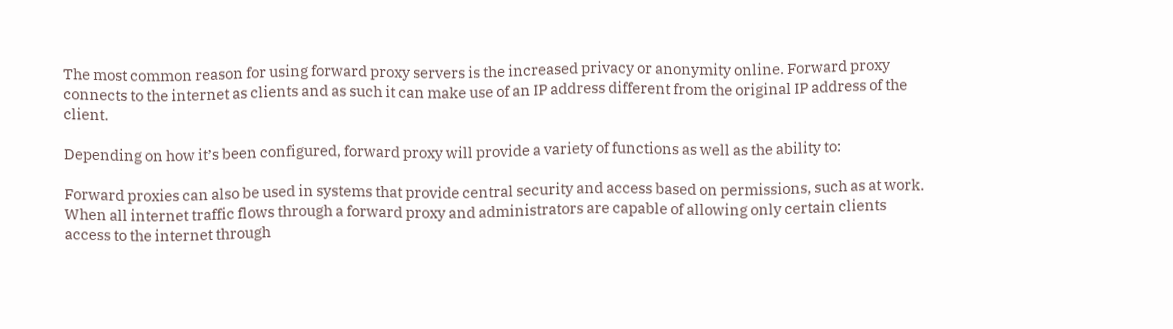The most common reason for using forward proxy servers is the increased privacy or anonymity online. Forward proxy connects to the internet as clients and as such it can make use of an IP address different from the original IP address of the client.

Depending on how it’s been configured, forward proxy will provide a variety of functions as well as the ability to:

Forward proxies can also be used in systems that provide central security and access based on permissions, such as at work. When all internet traffic flows through a forward proxy and administrators are capable of allowing only certain clients access to the internet through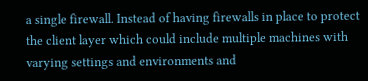a single firewall. Instead of having firewalls in place to protect the client layer which could include multiple machines with varying settings and environments and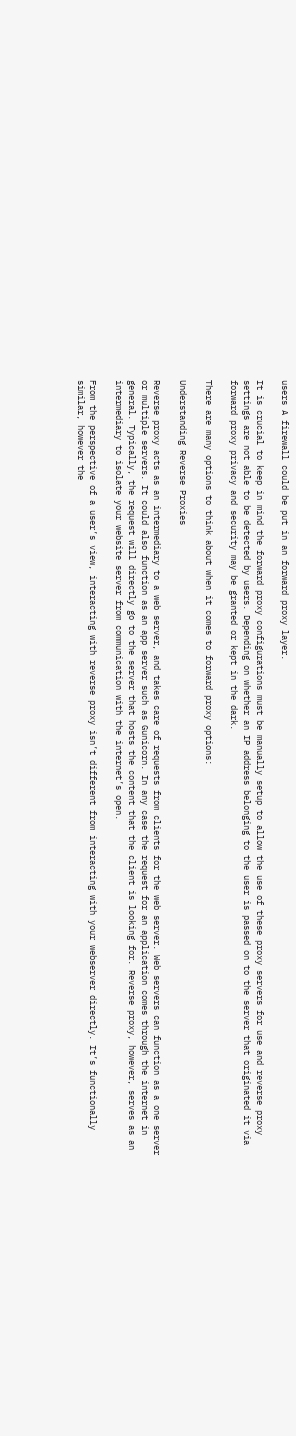users A firewall could be put in an forward proxy layer.

It is crucial to keep in mind the forward proxy configurations must be manually setup to allow the use of these proxy servers for use and reverse proxy settings are not able to be detected by users. Depending on whether an IP address belonging to the user is passed on to the server that originated it via forward proxy privacy and security may be granted or kept in the dark.

There are many options to think about when it comes to forward proxy options:

Understanding Reverse Proxies

Reverse proxy acts as an intermediary to a web server, and takes care of requests from clients for the web server. Web servers can function as a one server or multiple servers. It could also function as an app server such as Gunicorn. In any case the request for an application comes through the internet in general. Typically, the request will directly go to the server that hosts the content that the client is looking for. Reverse proxy, however, serves as an intermediary to isolate your website server from communication with the internet’s open.

From the perspective of a user’s view, interacting with reverse proxy isn’t different from interacting with your webserver directly. It’s functionally similar, however the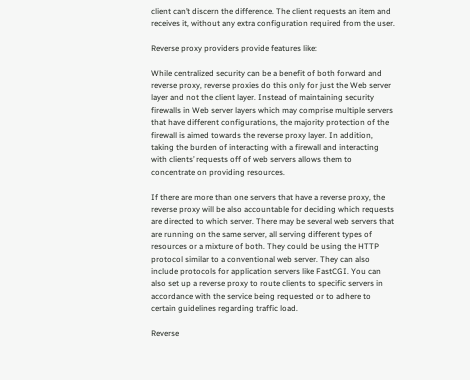client can’t discern the difference. The client requests an item and receives it, without any extra configuration required from the user.

Reverse proxy providers provide features like:

While centralized security can be a benefit of both forward and reverse proxy, reverse proxies do this only for just the Web server layer and not the client layer. Instead of maintaining security firewalls in Web server layers which may comprise multiple servers that have different configurations, the majority protection of the firewall is aimed towards the reverse proxy layer. In addition, taking the burden of interacting with a firewall and interacting with clients’ requests off of web servers allows them to concentrate on providing resources.

If there are more than one servers that have a reverse proxy, the reverse proxy will be also accountable for deciding which requests are directed to which server. There may be several web servers that are running on the same server, all serving different types of resources or a mixture of both. They could be using the HTTP protocol similar to a conventional web server. They can also include protocols for application servers like FastCGI. You can also set up a reverse proxy to route clients to specific servers in accordance with the service being requested or to adhere to certain guidelines regarding traffic load.

Reverse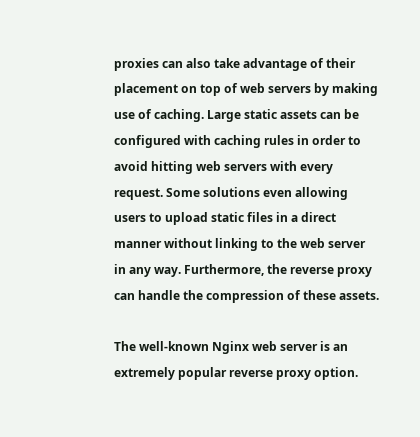proxies can also take advantage of their placement on top of web servers by making use of caching. Large static assets can be configured with caching rules in order to avoid hitting web servers with every request. Some solutions even allowing users to upload static files in a direct manner without linking to the web server in any way. Furthermore, the reverse proxy can handle the compression of these assets.

The well-known Nginx web server is an extremely popular reverse proxy option.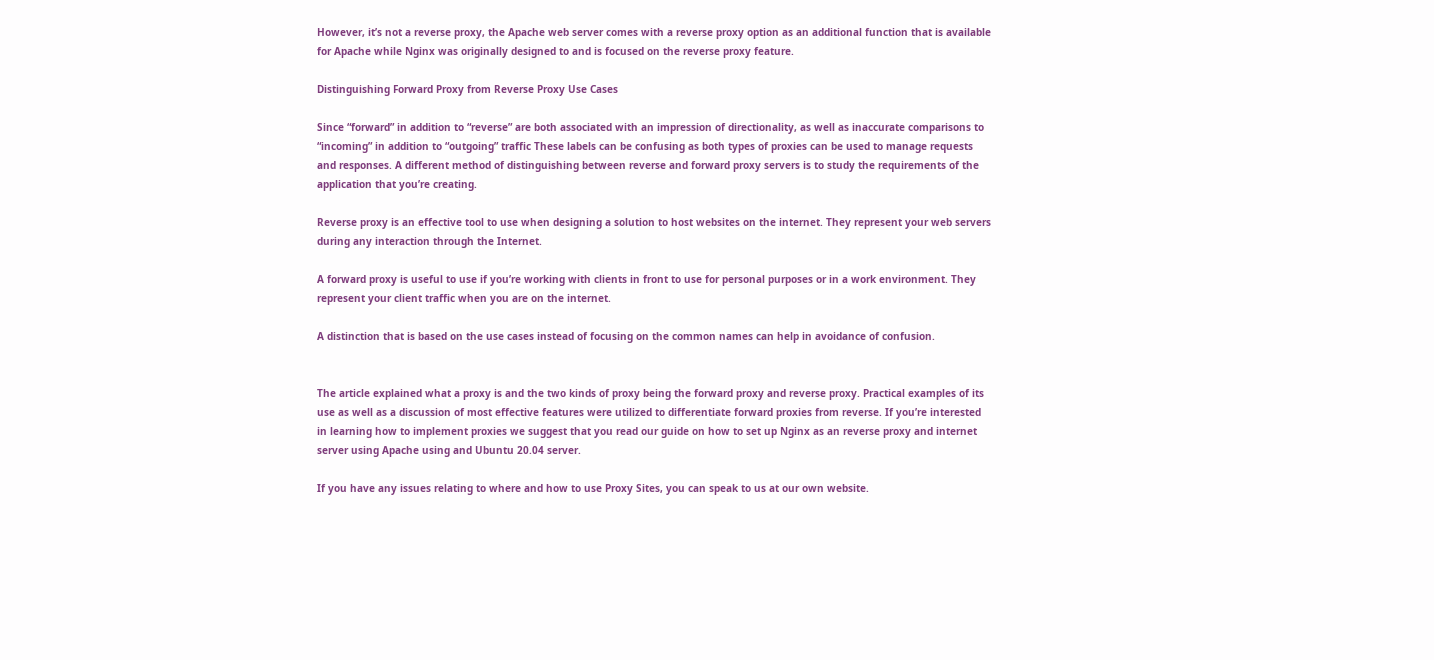However, it’s not a reverse proxy, the Apache web server comes with a reverse proxy option as an additional function that is available for Apache while Nginx was originally designed to and is focused on the reverse proxy feature.

Distinguishing Forward Proxy from Reverse Proxy Use Cases

Since “forward” in addition to “reverse” are both associated with an impression of directionality, as well as inaccurate comparisons to “incoming” in addition to “outgoing” traffic These labels can be confusing as both types of proxies can be used to manage requests and responses. A different method of distinguishing between reverse and forward proxy servers is to study the requirements of the application that you’re creating.

Reverse proxy is an effective tool to use when designing a solution to host websites on the internet. They represent your web servers during any interaction through the Internet.

A forward proxy is useful to use if you’re working with clients in front to use for personal purposes or in a work environment. They represent your client traffic when you are on the internet.

A distinction that is based on the use cases instead of focusing on the common names can help in avoidance of confusion.


The article explained what a proxy is and the two kinds of proxy being the forward proxy and reverse proxy. Practical examples of its use as well as a discussion of most effective features were utilized to differentiate forward proxies from reverse. If you’re interested in learning how to implement proxies we suggest that you read our guide on how to set up Nginx as an reverse proxy and internet server using Apache using and Ubuntu 20.04 server.

If you have any issues relating to where and how to use Proxy Sites, you can speak to us at our own website.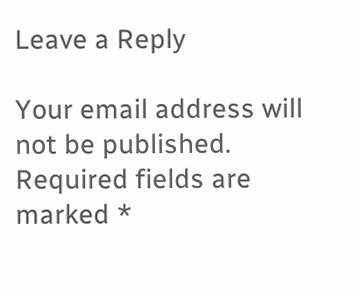Leave a Reply

Your email address will not be published. Required fields are marked *